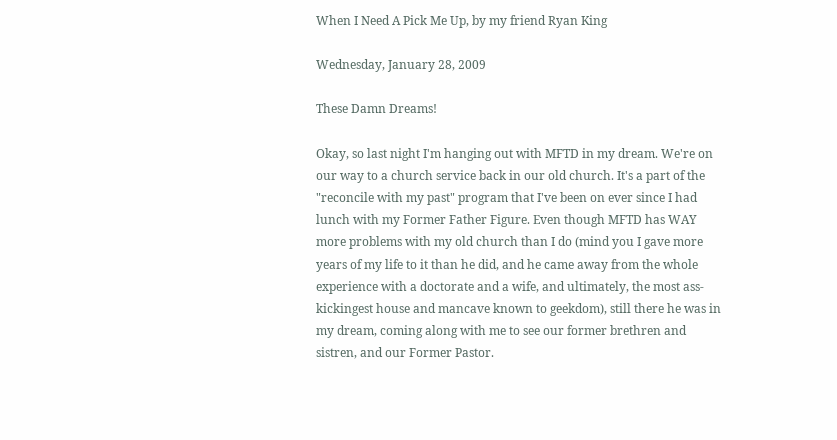When I Need A Pick Me Up, by my friend Ryan King

Wednesday, January 28, 2009

These Damn Dreams!

Okay, so last night I'm hanging out with MFTD in my dream. We're on our way to a church service back in our old church. It's a part of the "reconcile with my past" program that I've been on ever since I had lunch with my Former Father Figure. Even though MFTD has WAY more problems with my old church than I do (mind you I gave more years of my life to it than he did, and he came away from the whole experience with a doctorate and a wife, and ultimately, the most ass-kickingest house and mancave known to geekdom), still there he was in my dream, coming along with me to see our former brethren and sistren, and our Former Pastor.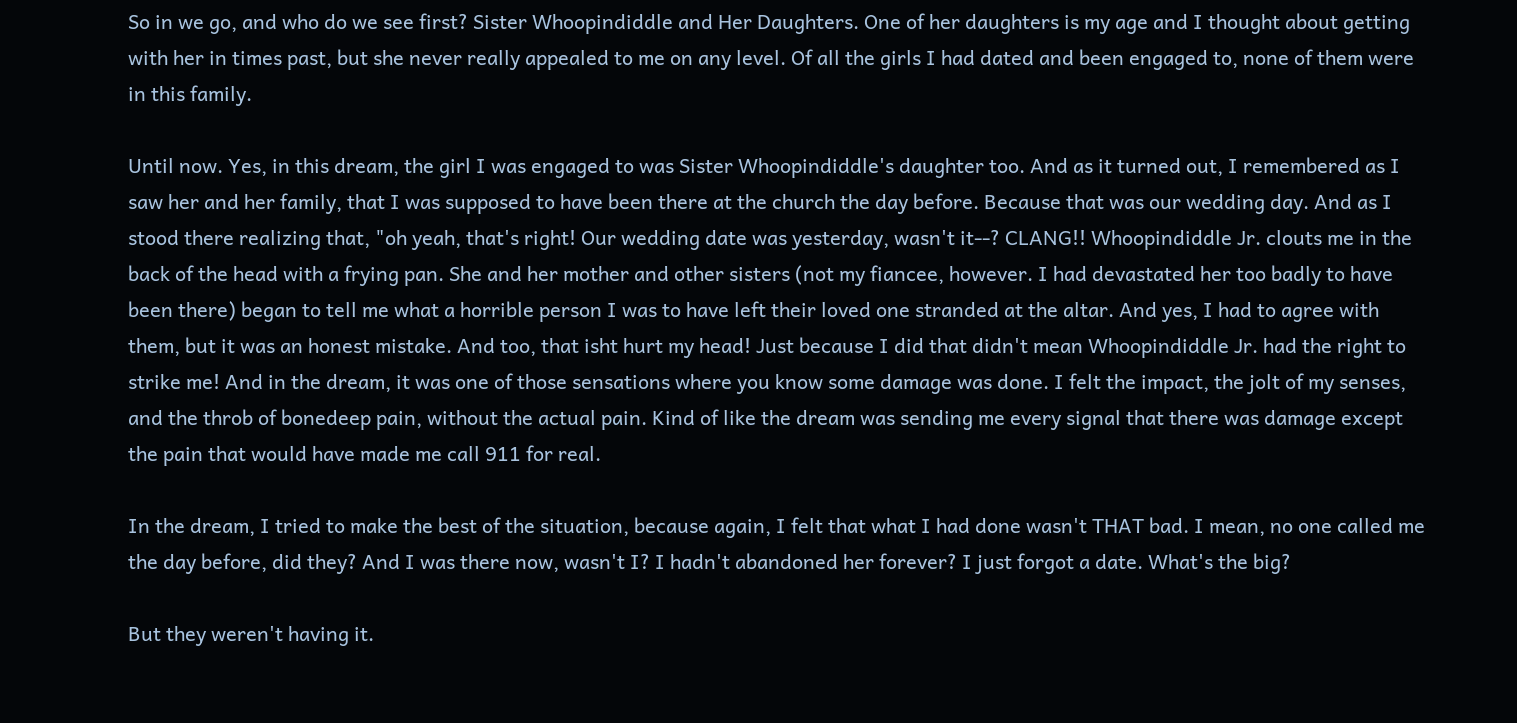So in we go, and who do we see first? Sister Whoopindiddle and Her Daughters. One of her daughters is my age and I thought about getting with her in times past, but she never really appealed to me on any level. Of all the girls I had dated and been engaged to, none of them were in this family.

Until now. Yes, in this dream, the girl I was engaged to was Sister Whoopindiddle's daughter too. And as it turned out, I remembered as I saw her and her family, that I was supposed to have been there at the church the day before. Because that was our wedding day. And as I stood there realizing that, "oh yeah, that's right! Our wedding date was yesterday, wasn't it--? CLANG!! Whoopindiddle Jr. clouts me in the back of the head with a frying pan. She and her mother and other sisters (not my fiancee, however. I had devastated her too badly to have been there) began to tell me what a horrible person I was to have left their loved one stranded at the altar. And yes, I had to agree with them, but it was an honest mistake. And too, that isht hurt my head! Just because I did that didn't mean Whoopindiddle Jr. had the right to strike me! And in the dream, it was one of those sensations where you know some damage was done. I felt the impact, the jolt of my senses, and the throb of bonedeep pain, without the actual pain. Kind of like the dream was sending me every signal that there was damage except the pain that would have made me call 911 for real.

In the dream, I tried to make the best of the situation, because again, I felt that what I had done wasn't THAT bad. I mean, no one called me the day before, did they? And I was there now, wasn't I? I hadn't abandoned her forever? I just forgot a date. What's the big?

But they weren't having it.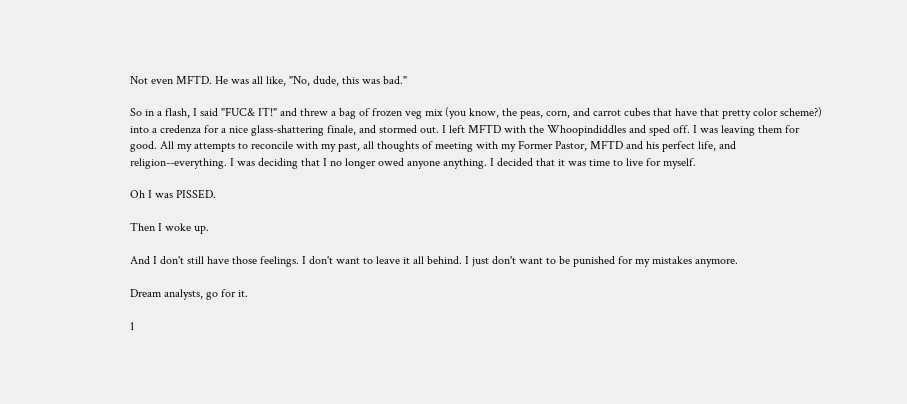Not even MFTD. He was all like, "No, dude, this was bad."

So in a flash, I said "FUC& IT!" and threw a bag of frozen veg mix (you know, the peas, corn, and carrot cubes that have that pretty color scheme?) into a credenza for a nice glass-shattering finale, and stormed out. I left MFTD with the Whoopindiddles and sped off. I was leaving them for good. All my attempts to reconcile with my past, all thoughts of meeting with my Former Pastor, MFTD and his perfect life, and religion--everything. I was deciding that I no longer owed anyone anything. I decided that it was time to live for myself.

Oh I was PISSED.

Then I woke up.

And I don't still have those feelings. I don't want to leave it all behind. I just don't want to be punished for my mistakes anymore.

Dream analysts, go for it.

1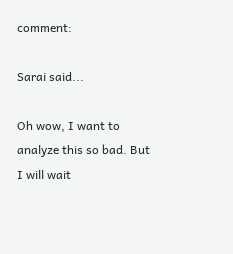comment:

Sarai said...

Oh wow, I want to analyze this so bad. But I will wait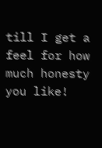till I get a feel for how much honesty you like!